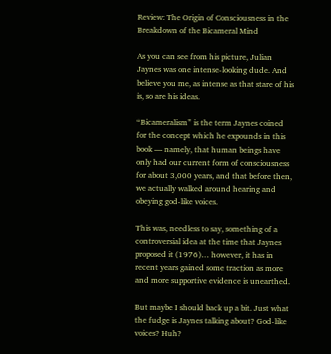Review: The Origin of Consciousness in the Breakdown of the Bicameral Mind

As you can see from his picture, Julian Jaynes was one intense-looking dude. And believe you me, as intense as that stare of his is, so are his ideas.

“Bicameralism” is the term Jaynes coined for the concept which he expounds in this book — namely, that human beings have only had our current form of consciousness for about 3,000 years, and that before then, we actually walked around hearing and obeying god-like voices.

This was, needless to say, something of a controversial idea at the time that Jaynes proposed it (1976)… however, it has in recent years gained some traction as more and more supportive evidence is unearthed.

But maybe I should back up a bit. Just what the fudge is Jaynes talking about? God-like voices? Huh?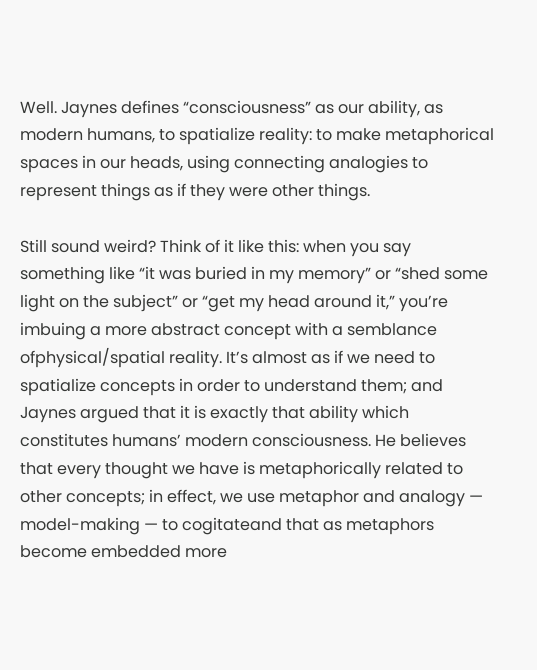Well. Jaynes defines “consciousness” as our ability, as modern humans, to spatialize reality: to make metaphorical spaces in our heads, using connecting analogies to represent things as if they were other things.

Still sound weird? Think of it like this: when you say something like “it was buried in my memory” or “shed some light on the subject” or “get my head around it,” you’re imbuing a more abstract concept with a semblance ofphysical/spatial reality. It’s almost as if we need to spatialize concepts in order to understand them; and Jaynes argued that it is exactly that ability which constitutes humans’ modern consciousness. He believes that every thought we have is metaphorically related to other concepts; in effect, we use metaphor and analogy — model-making — to cogitateand that as metaphors become embedded more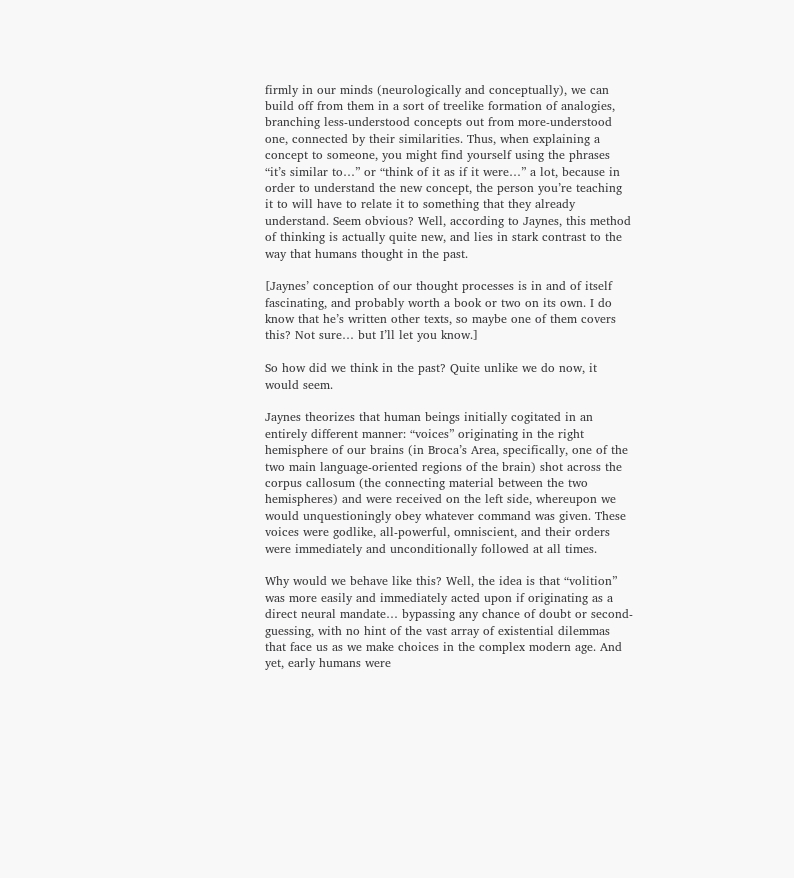firmly in our minds (neurologically and conceptually), we can build off from them in a sort of treelike formation of analogies, branching less-understood concepts out from more-understood one, connected by their similarities. Thus, when explaining a concept to someone, you might find yourself using the phrases “it’s similar to…” or “think of it as if it were…” a lot, because in order to understand the new concept, the person you’re teaching it to will have to relate it to something that they already understand. Seem obvious? Well, according to Jaynes, this method of thinking is actually quite new, and lies in stark contrast to the way that humans thought in the past.

[Jaynes’ conception of our thought processes is in and of itself fascinating, and probably worth a book or two on its own. I do know that he’s written other texts, so maybe one of them covers this? Not sure… but I’ll let you know.]

So how did we think in the past? Quite unlike we do now, it would seem.

Jaynes theorizes that human beings initially cogitated in an entirely different manner: “voices” originating in the right hemisphere of our brains (in Broca’s Area, specifically, one of the two main language-oriented regions of the brain) shot across the corpus callosum (the connecting material between the two hemispheres) and were received on the left side, whereupon we would unquestioningly obey whatever command was given. These voices were godlike, all-powerful, omniscient, and their orders were immediately and unconditionally followed at all times.

Why would we behave like this? Well, the idea is that “volition” was more easily and immediately acted upon if originating as a direct neural mandate… bypassing any chance of doubt or second-guessing, with no hint of the vast array of existential dilemmas that face us as we make choices in the complex modern age. And yet, early humans were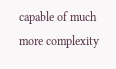capable of much more complexity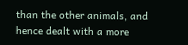than the other animals, and hence dealt with a more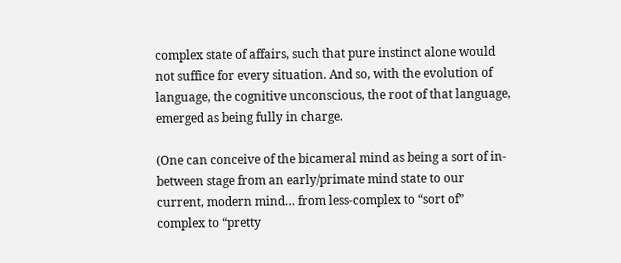complex state of affairs, such that pure instinct alone would not suffice for every situation. And so, with the evolution of language, the cognitive unconscious, the root of that language, emerged as being fully in charge.

(One can conceive of the bicameral mind as being a sort of in-between stage from an early/primate mind state to our current, modern mind… from less-complex to “sort of” complex to “pretty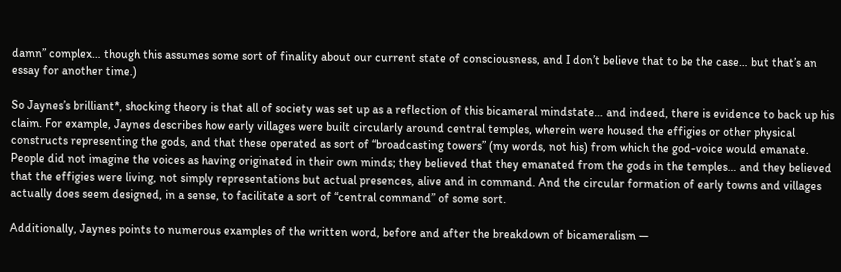damn” complex… though this assumes some sort of finality about our current state of consciousness, and I don’t believe that to be the case… but that’s an essay for another time.)

So Jaynes’s brilliant*, shocking theory is that all of society was set up as a reflection of this bicameral mindstate… and indeed, there is evidence to back up his claim. For example, Jaynes describes how early villages were built circularly around central temples, wherein were housed the effigies or other physical constructs representing the gods, and that these operated as sort of “broadcasting towers” (my words, not his) from which the god-voice would emanate. People did not imagine the voices as having originated in their own minds; they believed that they emanated from the gods in the temples… and they believed that the effigies were living, not simply representations but actual presences, alive and in command. And the circular formation of early towns and villages actually does seem designed, in a sense, to facilitate a sort of “central command” of some sort.

Additionally, Jaynes points to numerous examples of the written word, before and after the breakdown of bicameralism —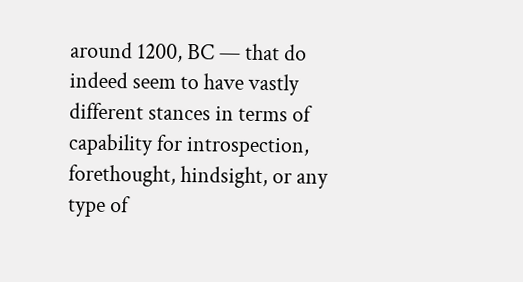around 1200, BC — that do indeed seem to have vastly different stances in terms of capability for introspection, forethought, hindsight, or any type of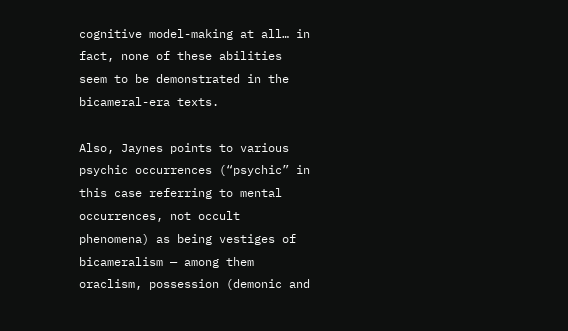cognitive model-making at all… in fact, none of these abilities seem to be demonstrated in the bicameral-era texts.

Also, Jaynes points to various psychic occurrences (“psychic” in this case referring to mental occurrences, not occult phenomena) as being vestiges of bicameralism — among them oraclism, possession (demonic and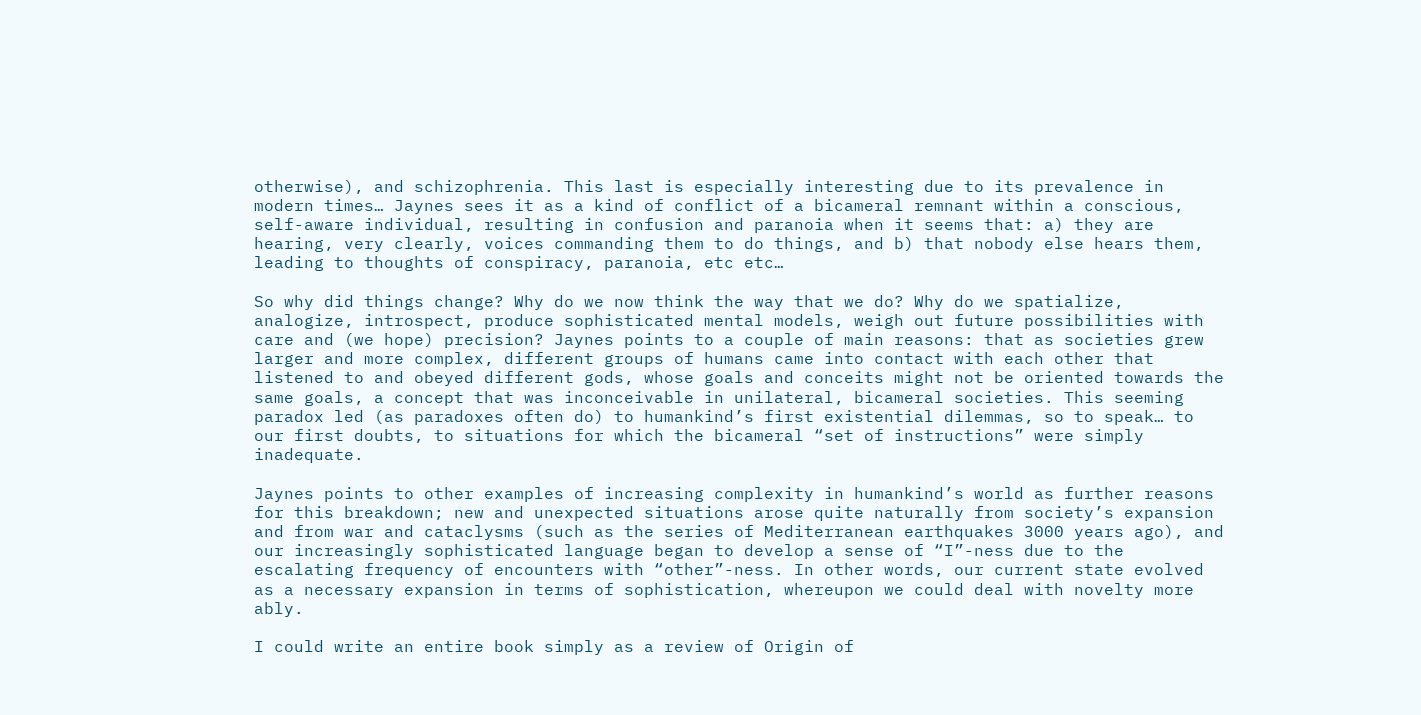otherwise), and schizophrenia. This last is especially interesting due to its prevalence in modern times… Jaynes sees it as a kind of conflict of a bicameral remnant within a conscious, self-aware individual, resulting in confusion and paranoia when it seems that: a) they are hearing, very clearly, voices commanding them to do things, and b) that nobody else hears them, leading to thoughts of conspiracy, paranoia, etc etc…

So why did things change? Why do we now think the way that we do? Why do we spatialize, analogize, introspect, produce sophisticated mental models, weigh out future possibilities with care and (we hope) precision? Jaynes points to a couple of main reasons: that as societies grew larger and more complex, different groups of humans came into contact with each other that listened to and obeyed different gods, whose goals and conceits might not be oriented towards the same goals, a concept that was inconceivable in unilateral, bicameral societies. This seeming paradox led (as paradoxes often do) to humankind’s first existential dilemmas, so to speak… to our first doubts, to situations for which the bicameral “set of instructions” were simply inadequate.

Jaynes points to other examples of increasing complexity in humankind’s world as further reasons for this breakdown; new and unexpected situations arose quite naturally from society’s expansion and from war and cataclysms (such as the series of Mediterranean earthquakes 3000 years ago), and our increasingly sophisticated language began to develop a sense of “I”-ness due to the escalating frequency of encounters with “other”-ness. In other words, our current state evolved as a necessary expansion in terms of sophistication, whereupon we could deal with novelty more ably.

I could write an entire book simply as a review of Origin of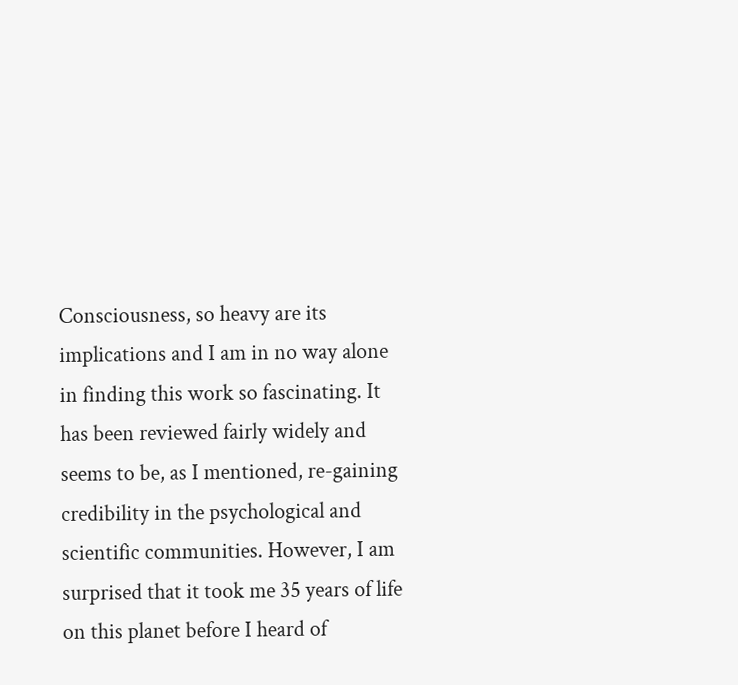Consciousness, so heavy are its implications and I am in no way alone in finding this work so fascinating. It has been reviewed fairly widely and seems to be, as I mentioned, re-gaining credibility in the psychological and scientific communities. However, I am surprised that it took me 35 years of life on this planet before I heard of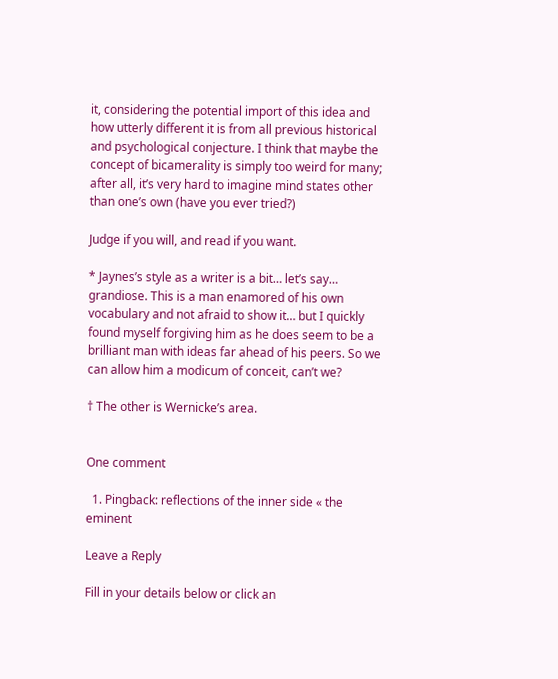it, considering the potential import of this idea and how utterly different it is from all previous historical and psychological conjecture. I think that maybe the concept of bicamerality is simply too weird for many; after all, it’s very hard to imagine mind states other than one’s own (have you ever tried?)

Judge if you will, and read if you want.

* Jaynes’s style as a writer is a bit… let’s say… grandiose. This is a man enamored of his own vocabulary and not afraid to show it… but I quickly found myself forgiving him as he does seem to be a brilliant man with ideas far ahead of his peers. So we can allow him a modicum of conceit, can’t we?

† The other is Wernicke’s area.


One comment

  1. Pingback: reflections of the inner side « the eminent

Leave a Reply

Fill in your details below or click an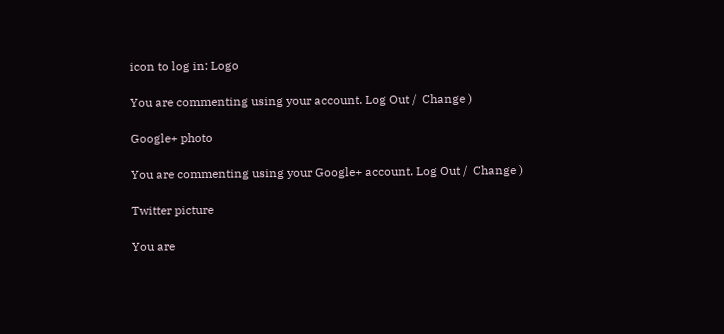icon to log in: Logo

You are commenting using your account. Log Out /  Change )

Google+ photo

You are commenting using your Google+ account. Log Out /  Change )

Twitter picture

You are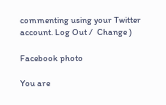commenting using your Twitter account. Log Out /  Change )

Facebook photo

You are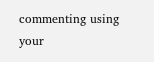commenting using your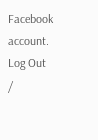Facebook account. Log Out /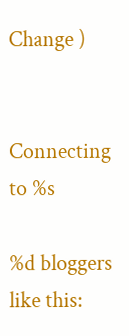Change )


Connecting to %s

%d bloggers like this: